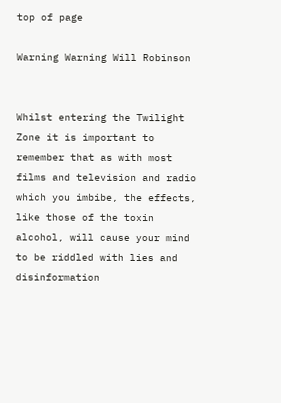top of page

Warning Warning Will Robinson


Whilst entering the Twilight Zone it is important to remember that as with most films and television and radio which you imbibe, the effects, like those of the toxin alcohol, will cause your mind to be riddled with lies and disinformation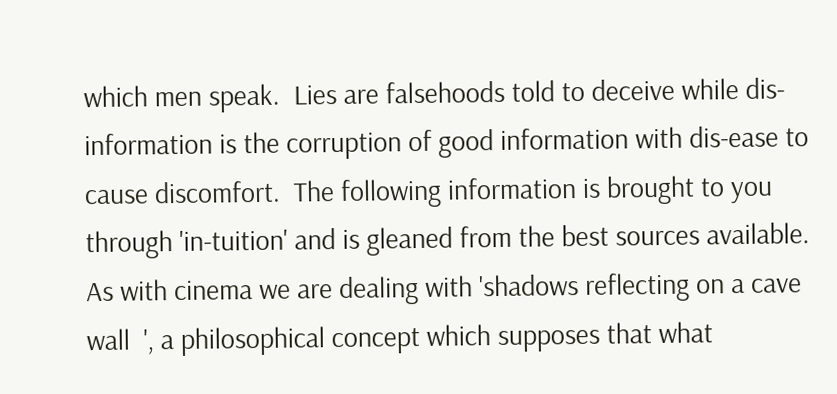which men speak.  Lies are falsehoods told to deceive while dis-information is the corruption of good information with dis-ease to cause discomfort.  The following information is brought to you through 'in-tuition' and is gleaned from the best sources available.  As with cinema we are dealing with 'shadows reflecting on a cave wall  ', a philosophical concept which supposes that what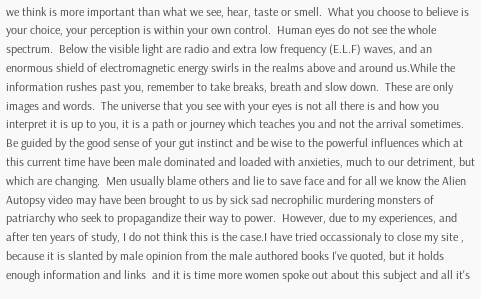we think is more important than what we see, hear, taste or smell.  What you choose to believe is your choice, your perception is within your own control.  Human eyes do not see the whole spectrum.  Below the visible light are radio and extra low frequency (E.L.F) waves, and an enormous shield of electromagnetic energy swirls in the realms above and around us.While the information rushes past you, remember to take breaks, breath and slow down.  These are only images and words.  The universe that you see with your eyes is not all there is and how you interpret it is up to you, it is a path or journey which teaches you and not the arrival sometimes.  Be guided by the good sense of your gut instinct and be wise to the powerful influences which at this current time have been male dominated and loaded with anxieties, much to our detriment, but which are changing.  Men usually blame others and lie to save face and for all we know the Alien Autopsy video may have been brought to us by sick sad necrophilic murdering monsters of patriarchy who seek to propagandize their way to power.  However, due to my experiences, and after ten years of study, I do not think this is the case.I have tried occassionaly to close my site , because it is slanted by male opinion from the male authored books I've quoted, but it holds enough information and links  and it is time more women spoke out about this subject and all it's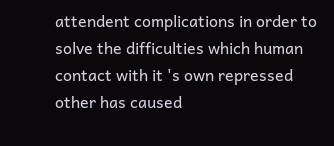attendent complications in order to solve the difficulties which human contact with it 's own repressed other has caused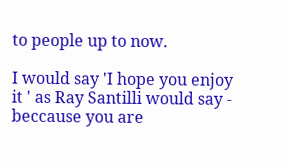to people up to now.

I would say 'I hope you enjoy it ' as Ray Santilli would say - beccause you are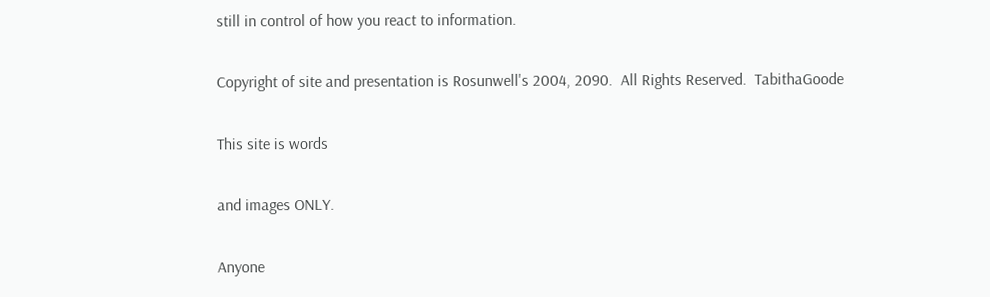still in control of how you react to information.

Copyright of site and presentation is Rosunwell's 2004, 2090.  All Rights Reserved.  TabithaGoode

This site is words

and images ONLY.

Anyone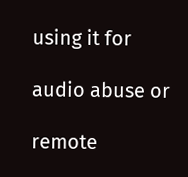using it for

audio abuse or

remote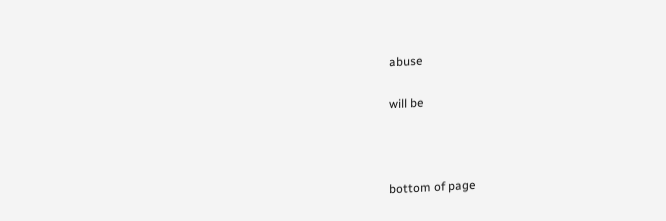abuse

will be



bottom of page